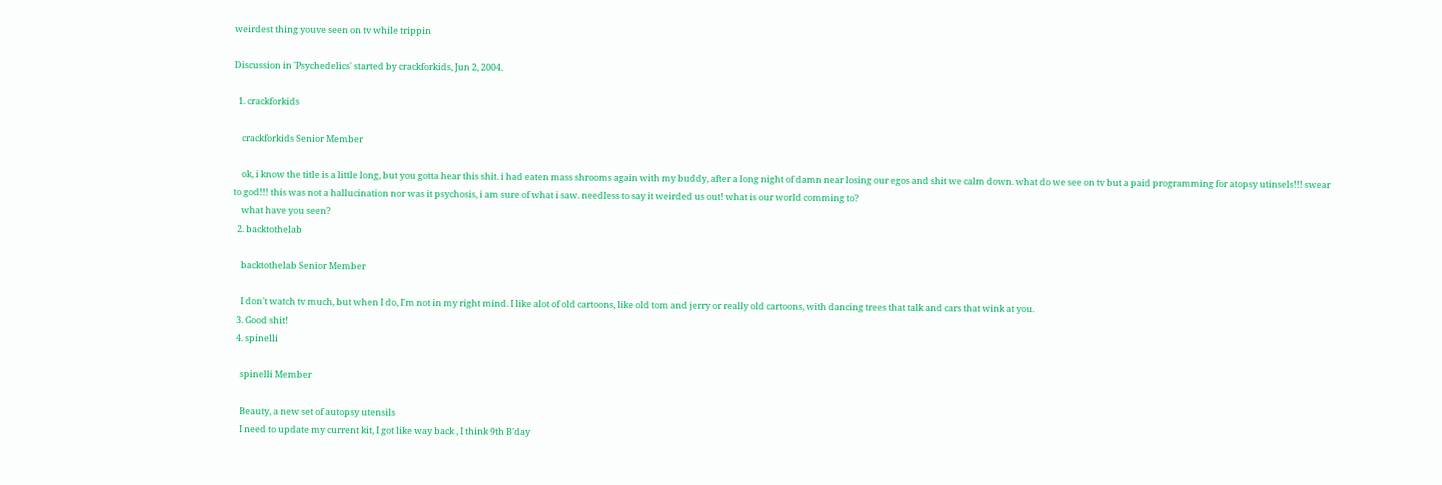weirdest thing youve seen on tv while trippin

Discussion in 'Psychedelics' started by crackforkids, Jun 2, 2004.

  1. crackforkids

    crackforkids Senior Member

    ok, i know the title is a little long, but you gotta hear this shit. i had eaten mass shrooms again with my buddy, after a long night of damn near losing our egos and shit we calm down. what do we see on tv but a paid programming for atopsy utinsels!!! swear to god!!! this was not a hallucination nor was it psychosis, i am sure of what i saw. needless to say it weirded us out! what is our world comming to?
    what have you seen?
  2. backtothelab

    backtothelab Senior Member

    I don't watch tv much, but when I do, I'm not in my right mind. I like alot of old cartoons, like old tom and jerry or really old cartoons, with dancing trees that talk and cars that wink at you.
  3. Good shit!
  4. spinelli

    spinelli Member

    Beauty, a new set of autopsy utensils
    I need to update my current kit, I got like way back , I think 9th B'day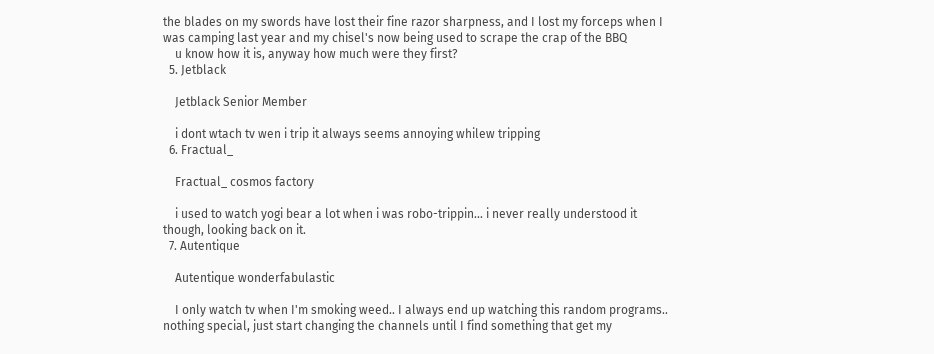the blades on my swords have lost their fine razor sharpness, and I lost my forceps when I was camping last year and my chisel's now being used to scrape the crap of the BBQ
    u know how it is, anyway how much were they first?
  5. Jetblack

    Jetblack Senior Member

    i dont wtach tv wen i trip it always seems annoying whilew tripping
  6. Fractual_

    Fractual_ cosmos factory

    i used to watch yogi bear a lot when i was robo-trippin... i never really understood it though, looking back on it.
  7. Autentique

    Autentique wonderfabulastic

    I only watch tv when I'm smoking weed.. I always end up watching this random programs.. nothing special, just start changing the channels until I find something that get my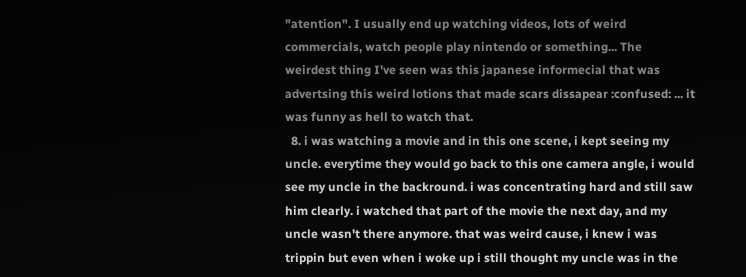"atention". I usually end up watching videos, lots of weird commercials, watch people play nintendo or something... The weirdest thing I've seen was this japanese informecial that was advertsing this weird lotions that made scars dissapear :confused: ... it was funny as hell to watch that.
  8. i was watching a movie and in this one scene, i kept seeing my uncle. everytime they would go back to this one camera angle, i would see my uncle in the backround. i was concentrating hard and still saw him clearly. i watched that part of the movie the next day, and my uncle wasn't there anymore. that was weird cause, i knew i was trippin but even when i woke up i still thought my uncle was in the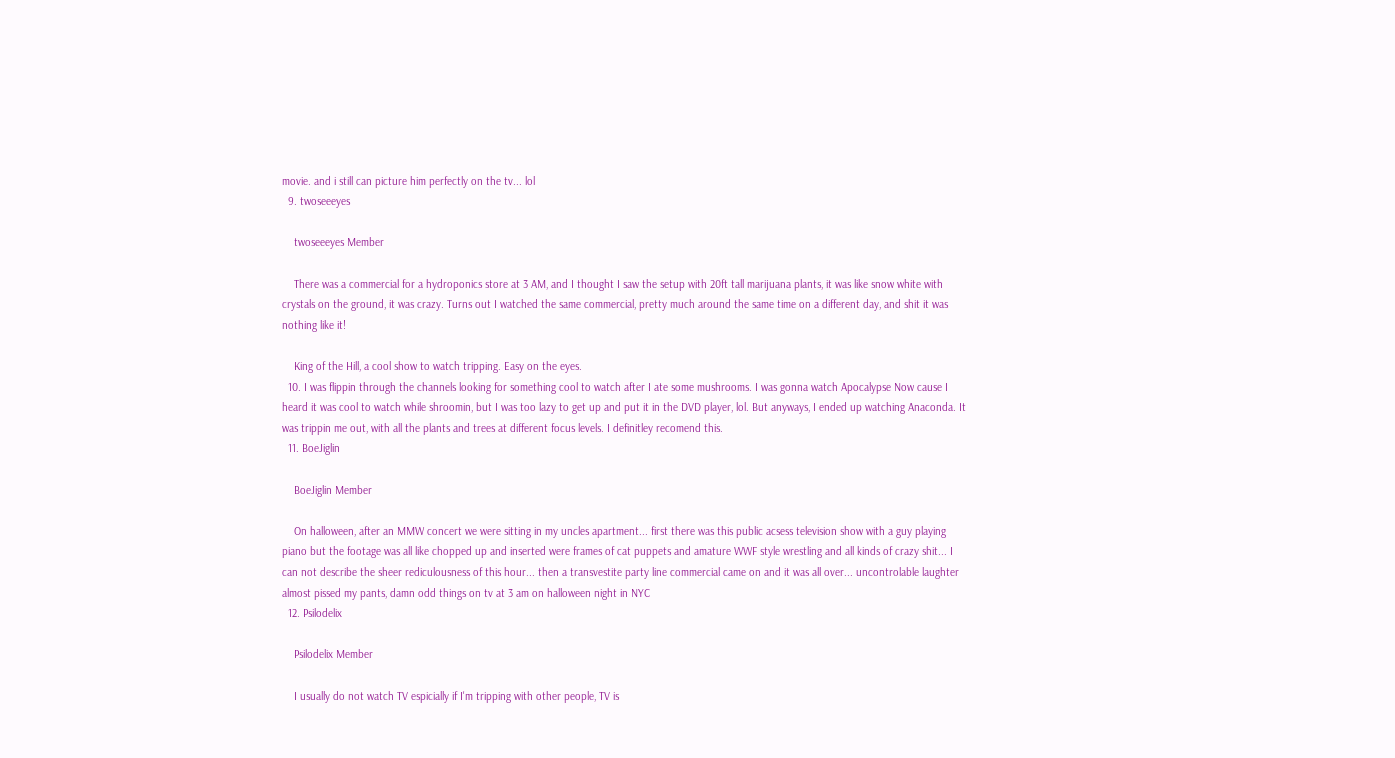movie. and i still can picture him perfectly on the tv... lol
  9. twoseeeyes

    twoseeeyes Member

    There was a commercial for a hydroponics store at 3 AM, and I thought I saw the setup with 20ft tall marijuana plants, it was like snow white with crystals on the ground, it was crazy. Turns out I watched the same commercial, pretty much around the same time on a different day, and shit it was nothing like it!

    King of the Hill, a cool show to watch tripping. Easy on the eyes.
  10. I was flippin through the channels looking for something cool to watch after I ate some mushrooms. I was gonna watch Apocalypse Now cause I heard it was cool to watch while shroomin, but I was too lazy to get up and put it in the DVD player, lol. But anyways, I ended up watching Anaconda. It was trippin me out, with all the plants and trees at different focus levels. I definitley recomend this.
  11. BoeJiglin

    BoeJiglin Member

    On halloween, after an MMW concert we were sitting in my uncles apartment... first there was this public acsess television show with a guy playing piano but the footage was all like chopped up and inserted were frames of cat puppets and amature WWF style wrestling and all kinds of crazy shit... I can not describe the sheer rediculousness of this hour... then a transvestite party line commercial came on and it was all over... uncontrolable laughter almost pissed my pants, damn odd things on tv at 3 am on halloween night in NYC
  12. Psilodelix

    Psilodelix Member

    I usually do not watch TV espicially if I'm tripping with other people, TV is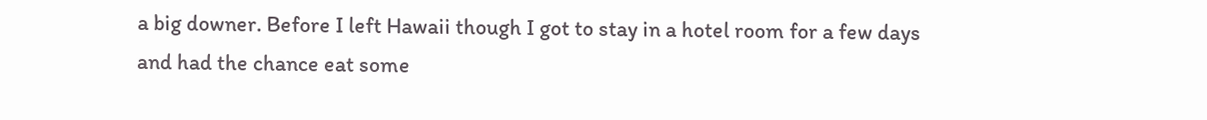a big downer. Before I left Hawaii though I got to stay in a hotel room for a few days and had the chance eat some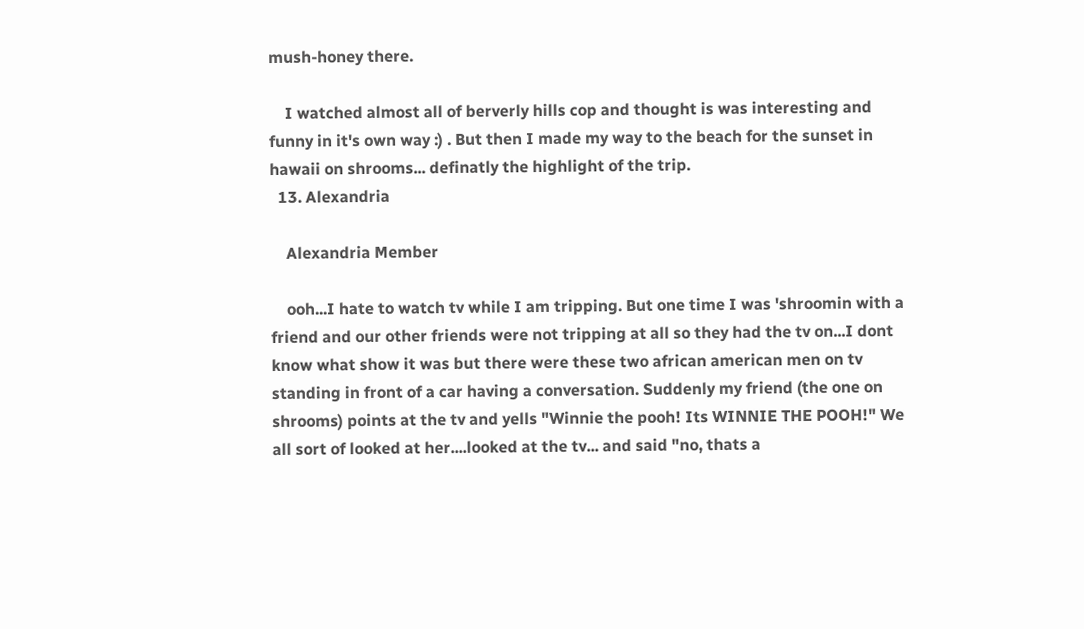mush-honey there.

    I watched almost all of berverly hills cop and thought is was interesting and funny in it's own way :) . But then I made my way to the beach for the sunset in hawaii on shrooms... definatly the highlight of the trip.
  13. Alexandria

    Alexandria Member

    ooh...I hate to watch tv while I am tripping. But one time I was 'shroomin with a friend and our other friends were not tripping at all so they had the tv on...I dont know what show it was but there were these two african american men on tv standing in front of a car having a conversation. Suddenly my friend (the one on shrooms) points at the tv and yells "Winnie the pooh! Its WINNIE THE POOH!" We all sort of looked at her....looked at the tv... and said "no, thats a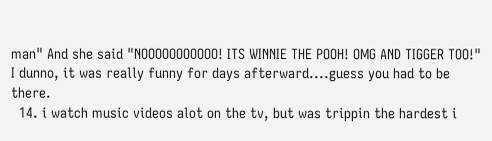man" And she said "NOOOOOOOOOOO! ITS WINNIE THE POOH! OMG AND TIGGER TOO!" I dunno, it was really funny for days afterward....guess you had to be there.
  14. i watch music videos alot on the tv, but was trippin the hardest i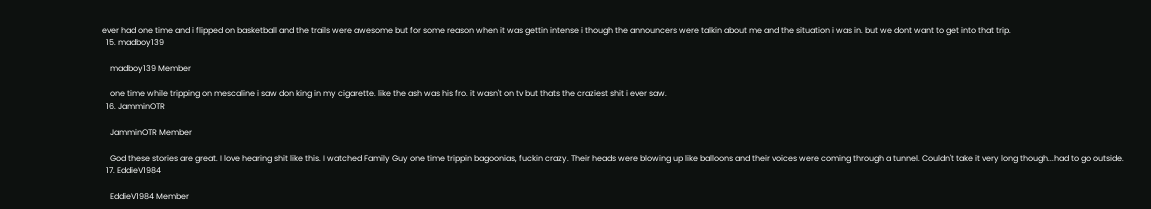ever had one time and i flipped on basketball and the trails were awesome but for some reason when it was gettin intense i though the announcers were talkin about me and the situation i was in. but we dont want to get into that trip.
  15. madboy139

    madboy139 Member

    one time while tripping on mescaline i saw don king in my cigarette. like the ash was his fro. it wasn't on tv but thats the craziest shit i ever saw.
  16. JamminOTR

    JamminOTR Member

    God these stories are great. I love hearing shit like this. I watched Family Guy one time trippin bagoonias, fuckin crazy. Their heads were blowing up like balloons and their voices were coming through a tunnel. Couldn't take it very long though...had to go outside.
  17. EddieV1984

    EddieV1984 Member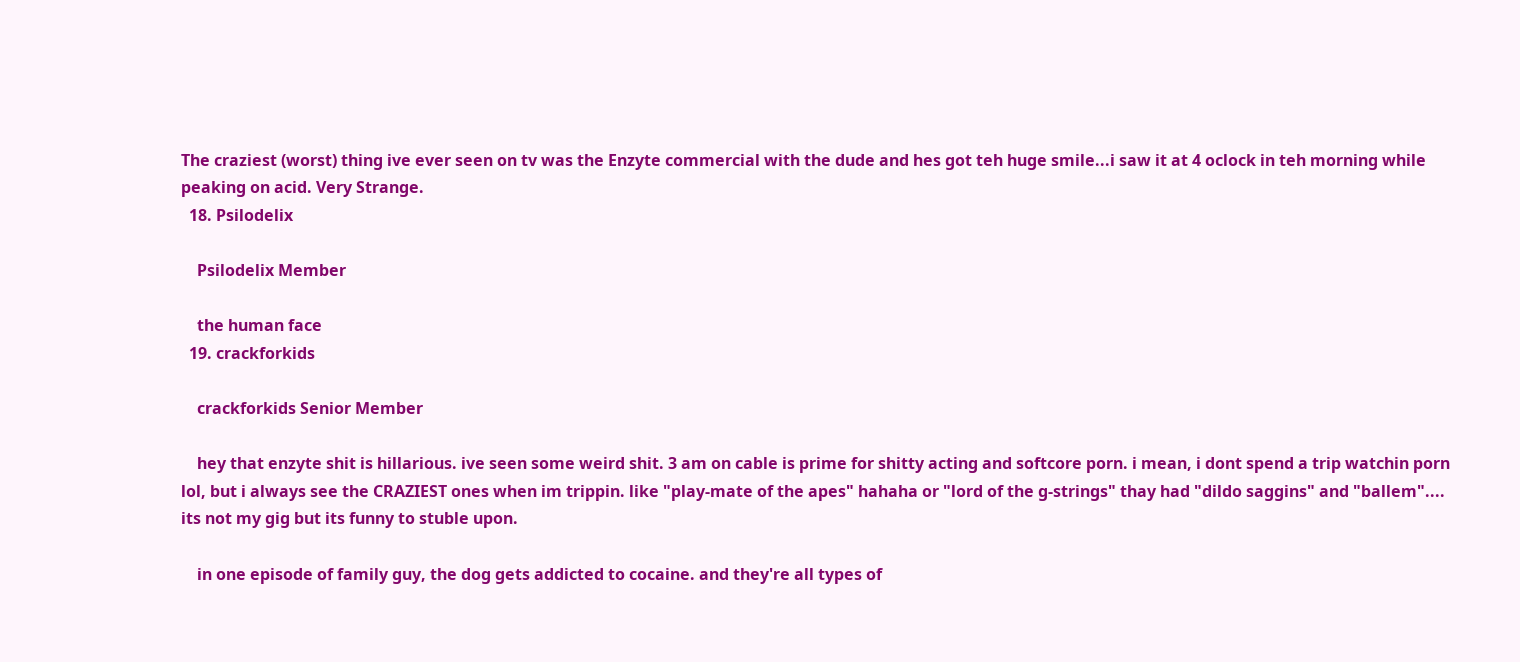The craziest (worst) thing ive ever seen on tv was the Enzyte commercial with the dude and hes got teh huge smile...i saw it at 4 oclock in teh morning while peaking on acid. Very Strange.
  18. Psilodelix

    Psilodelix Member

    the human face
  19. crackforkids

    crackforkids Senior Member

    hey that enzyte shit is hillarious. ive seen some weird shit. 3 am on cable is prime for shitty acting and softcore porn. i mean, i dont spend a trip watchin porn lol, but i always see the CRAZIEST ones when im trippin. like "play-mate of the apes" hahaha or "lord of the g-strings" thay had "dildo saggins" and "ballem".... its not my gig but its funny to stuble upon.

    in one episode of family guy, the dog gets addicted to cocaine. and they're all types of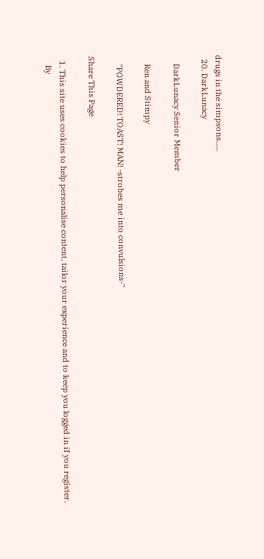drugs in the simpsons.....
  20. DarkLunacy

    DarkLunacy Senior Member

    Ren and Stimpy

    "POWDERED! TOAST! MAN! -strobes me into convulsions-"

Share This Page

  1. This site uses cookies to help personalise content, tailor your experience and to keep you logged in if you register.
    By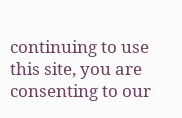continuing to use this site, you are consenting to our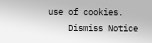use of cookies.
    Dismiss Notice